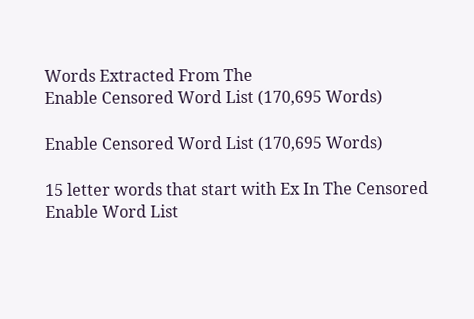Words Extracted From The
Enable Censored Word List (170,695 Words)

Enable Censored Word List (170,695 Words)

15 letter words that start with Ex In The Censored Enable Word List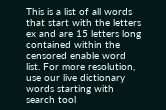This is a list of all words that start with the letters ex and are 15 letters long contained within the censored enable word list. For more resolution, use our live dictionary words starting with search tool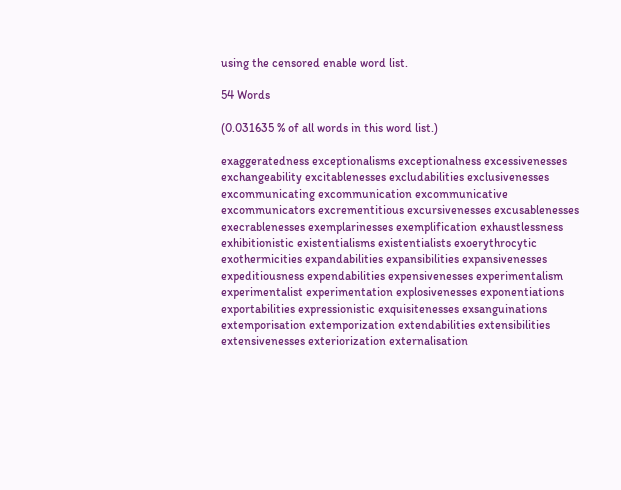using the censored enable word list.

54 Words

(0.031635 % of all words in this word list.)

exaggeratedness exceptionalisms exceptionalness excessivenesses exchangeability excitablenesses excludabilities exclusivenesses excommunicating excommunication excommunicative excommunicators excrementitious excursivenesses excusablenesses execrablenesses exemplarinesses exemplification exhaustlessness exhibitionistic existentialisms existentialists exoerythrocytic exothermicities expandabilities expansibilities expansivenesses expeditiousness expendabilities expensivenesses experimentalism experimentalist experimentation explosivenesses exponentiations exportabilities expressionistic exquisitenesses exsanguinations extemporisation extemporization extendabilities extensibilities extensivenesses exteriorization externalisation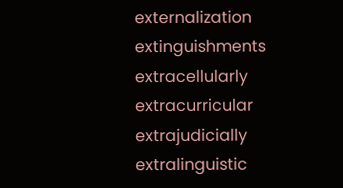externalization extinguishments extracellularly extracurricular extrajudicially extralinguistic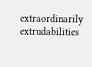extraordinarily extrudabilities